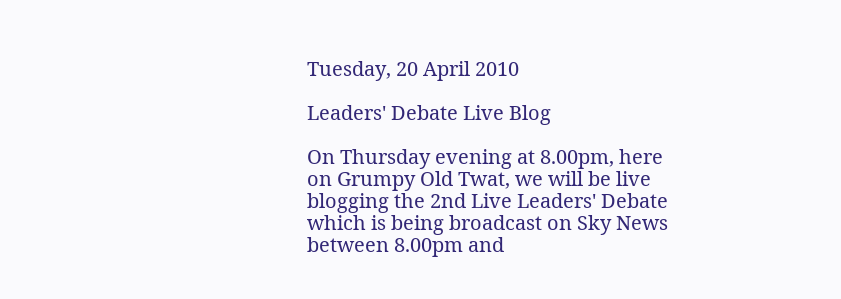Tuesday, 20 April 2010

Leaders' Debate Live Blog

On Thursday evening at 8.00pm, here on Grumpy Old Twat, we will be live blogging the 2nd Live Leaders' Debate which is being broadcast on Sky News between 8.00pm and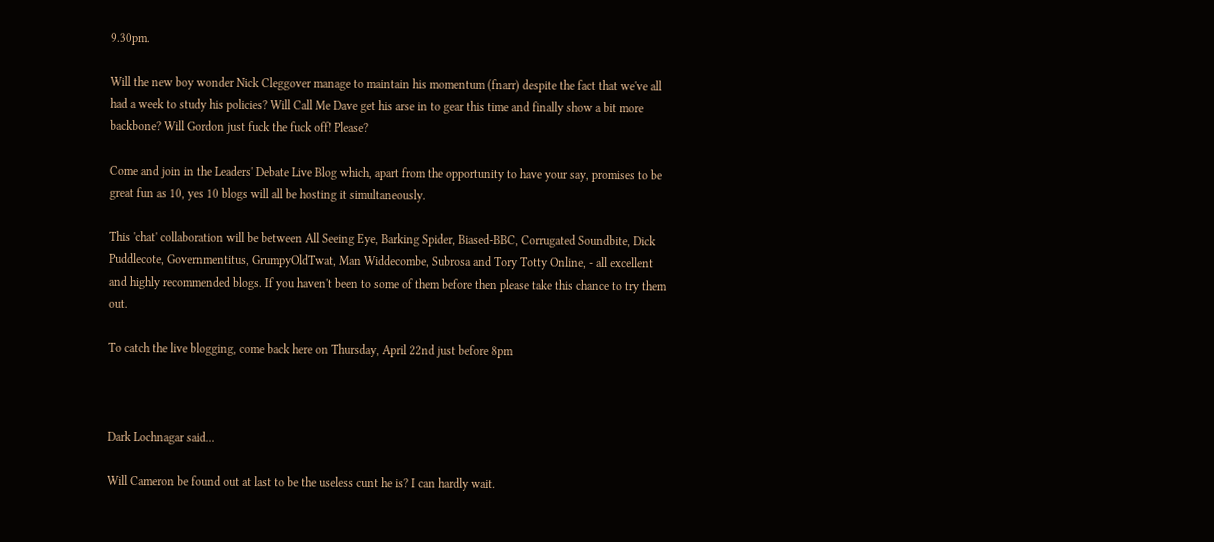9.30pm.

Will the new boy wonder Nick Cleggover manage to maintain his momentum (fnarr) despite the fact that we've all had a week to study his policies? Will Call Me Dave get his arse in to gear this time and finally show a bit more backbone? Will Gordon just fuck the fuck off! Please?

Come and join in the Leaders' Debate Live Blog which, apart from the opportunity to have your say, promises to be great fun as 10, yes 10 blogs will all be hosting it simultaneously.

This 'chat' collaboration will be between All Seeing Eye, Barking Spider, Biased-BBC, Corrugated Soundbite, Dick Puddlecote, Governmentitus, GrumpyOldTwat, Man Widdecombe, Subrosa and Tory Totty Online, - all excellent and highly recommended blogs. If you haven't been to some of them before then please take this chance to try them out.

To catch the live blogging, come back here on Thursday, April 22nd just before 8pm



Dark Lochnagar said...

Will Cameron be found out at last to be the useless cunt he is? I can hardly wait.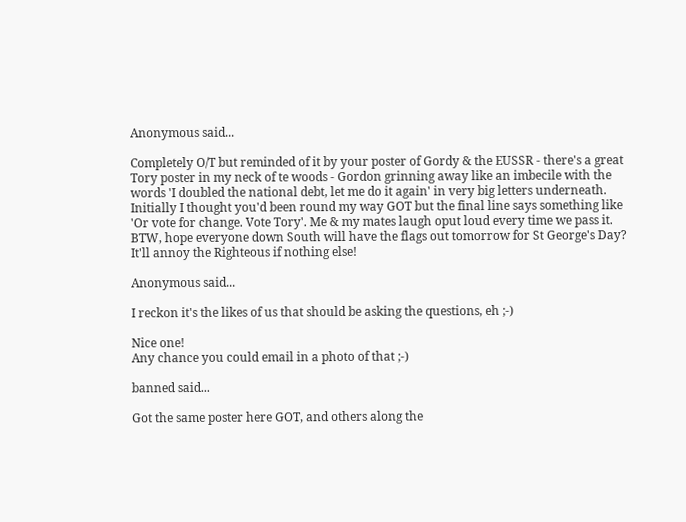Anonymous said...

Completely O/T but reminded of it by your poster of Gordy & the EUSSR - there's a great Tory poster in my neck of te woods - Gordon grinning away like an imbecile with the words 'I doubled the national debt, let me do it again' in very big letters underneath. Initially I thought you'd been round my way GOT but the final line says something like 'Or vote for change. Vote Tory'. Me & my mates laugh oput loud every time we pass it. BTW, hope everyone down South will have the flags out tomorrow for St George's Day? It'll annoy the Righteous if nothing else!

Anonymous said...

I reckon it's the likes of us that should be asking the questions, eh ;-)

Nice one!
Any chance you could email in a photo of that ;-)

banned said...

Got the same poster here GOT, and others along the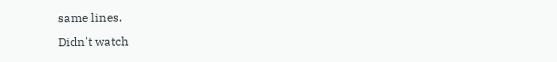same lines.
Didn't watch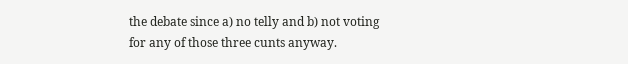the debate since a) no telly and b) not voting for any of those three cunts anyway.